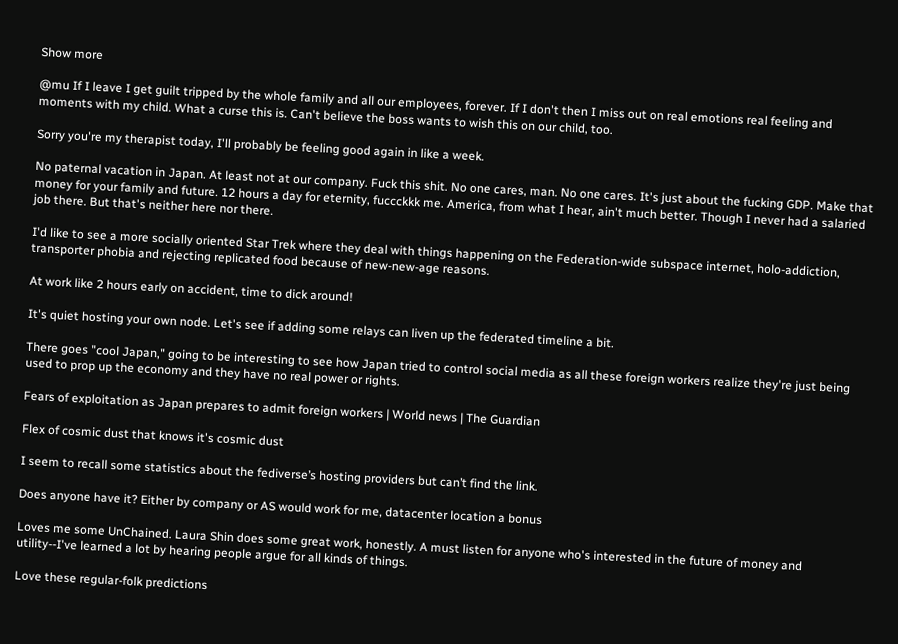Show more

@mu If I leave I get guilt tripped by the whole family and all our employees, forever. If I don't then I miss out on real emotions real feeling and moments with my child. What a curse this is. Can't believe the boss wants to wish this on our child, too.

Sorry you're my therapist today, I'll probably be feeling good again in like a week.

No paternal vacation in Japan. At least not at our company. Fuck this shit. No one cares, man. No one cares. It's just about the fucking GDP. Make that money for your family and future. 12 hours a day for eternity, fuccckkk me. America, from what I hear, ain't much better. Though I never had a salaried job there. But that's neither here nor there.

I'd like to see a more socially oriented Star Trek where they deal with things happening on the Federation-wide subspace internet, holo-addiction, transporter phobia and rejecting replicated food because of new-new-age reasons.

At work like 2 hours early on accident, time to dick around!

It's quiet hosting your own node. Let's see if adding some relays can liven up the federated timeline a bit.

There goes "cool Japan," going to be interesting to see how Japan tried to control social media as all these foreign workers realize they're just being used to prop up the economy and they have no real power or rights.

Fears of exploitation as Japan prepares to admit foreign workers | World news | The Guardian

Flex of cosmic dust that knows it's cosmic dust

I seem to recall some statistics about the fediverse’s hosting providers but can’t find the link.

Does anyone have it? Either by company or AS would work for me, datacenter location a bonus

Loves me some UnChained. Laura Shin does some great work, honestly. A must listen for anyone who's interested in the future of money and utility--I've learned a lot by hearing people argue for all kinds of things.

Love these regular-folk predictions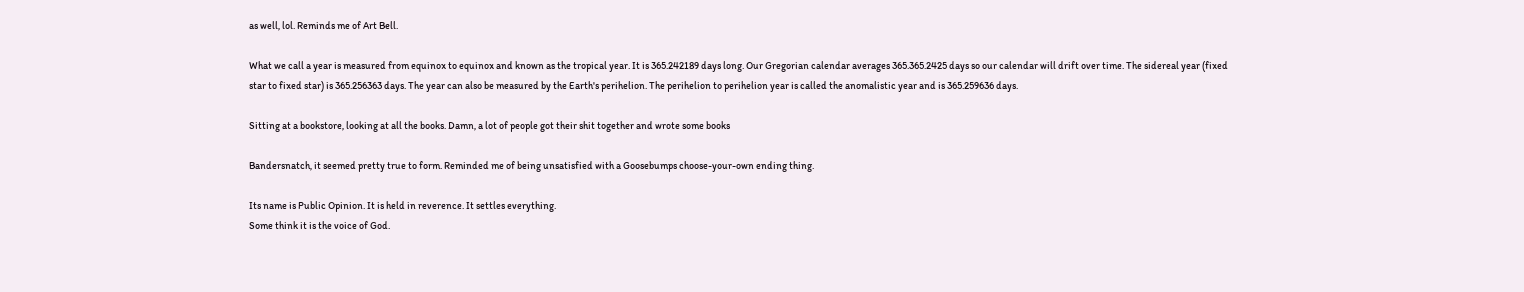as well, lol. Reminds me of Art Bell.

What we call a year is measured from equinox to equinox and known as the tropical year. It is 365.242189 days long. Our Gregorian calendar averages 365.365.2425 days so our calendar will drift over time. The sidereal year (fixed star to fixed star) is 365.256363 days. The year can also be measured by the Earth's perihelion. The perihelion to perihelion year is called the anomalistic year and is 365.259636 days.

Sitting at a bookstore, looking at all the books. Damn, a lot of people got their shit together and wrote some books

Bandersnatch, it seemed pretty true to form. Reminded me of being unsatisfied with a Goosebumps choose-your-own ending thing.

Its name is Public Opinion. It is held in reverence. It settles everything.
Some think it is the voice of God.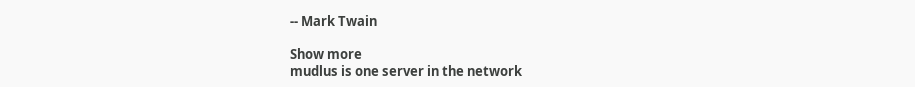-- Mark Twain

Show more
mudlus is one server in the network